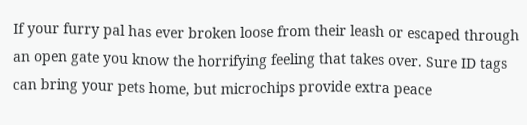If your furry pal has ever broken loose from their leash or escaped through an open gate you know the horrifying feeling that takes over. Sure ID tags can bring your pets home, but microchips provide extra peace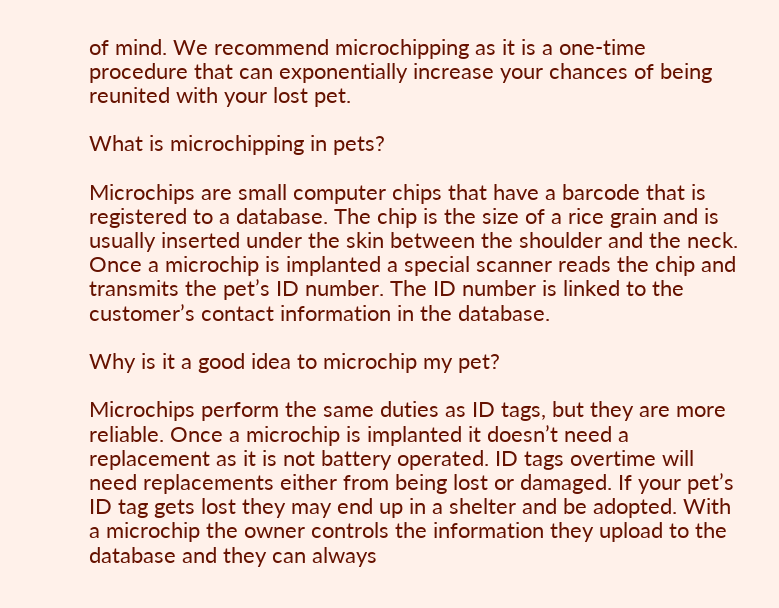of mind. We recommend microchipping as it is a one-time procedure that can exponentially increase your chances of being reunited with your lost pet.

What is microchipping in pets?

Microchips are small computer chips that have a barcode that is registered to a database. The chip is the size of a rice grain and is usually inserted under the skin between the shoulder and the neck. Once a microchip is implanted a special scanner reads the chip and transmits the pet’s ID number. The ID number is linked to the customer’s contact information in the database.

Why is it a good idea to microchip my pet?

Microchips perform the same duties as ID tags, but they are more reliable. Once a microchip is implanted it doesn’t need a replacement as it is not battery operated. ID tags overtime will need replacements either from being lost or damaged. If your pet’s ID tag gets lost they may end up in a shelter and be adopted. With a microchip the owner controls the information they upload to the database and they can always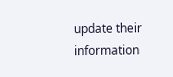update their information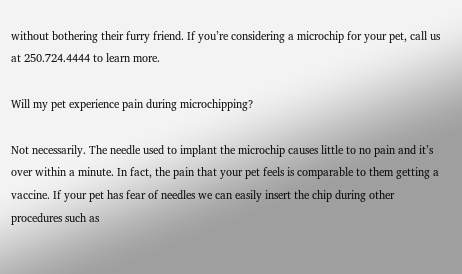without bothering their furry friend. If you’re considering a microchip for your pet, call us at 250.724.4444 to learn more.

Will my pet experience pain during microchipping?

Not necessarily. The needle used to implant the microchip causes little to no pain and it’s over within a minute. In fact, the pain that your pet feels is comparable to them getting a vaccine. If your pet has fear of needles we can easily insert the chip during other procedures such as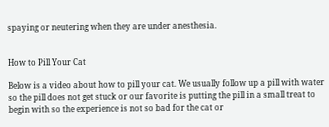spaying or neutering when they are under anesthesia.


How to Pill Your Cat

Below is a video about how to pill your cat. We usually follow up a pill with water so the pill does not get stuck or our favorite is putting the pill in a small treat to begin with so the experience is not so bad for the cat or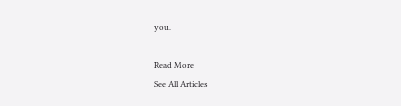you.

Read More
See All Articles